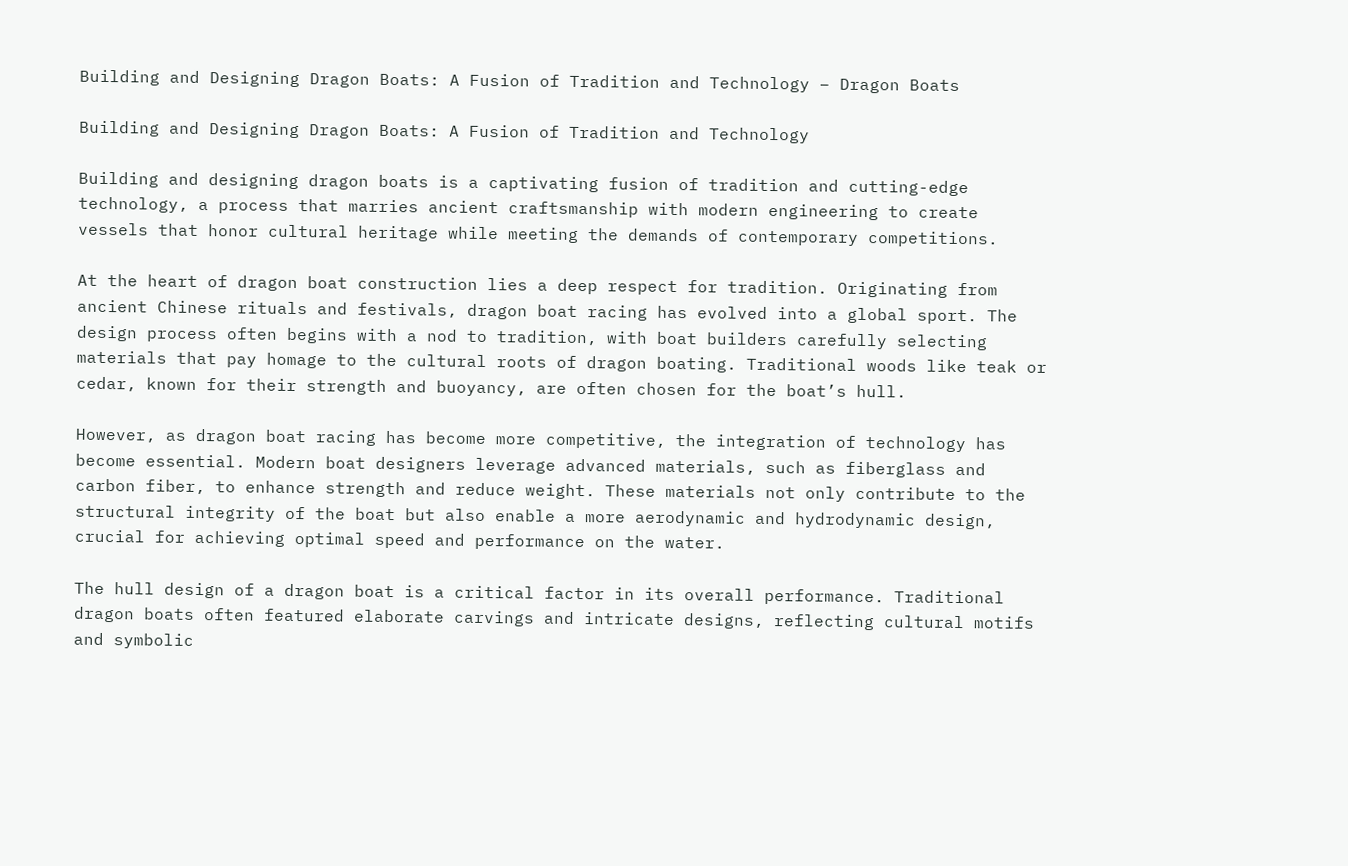Building and Designing Dragon Boats: A Fusion of Tradition and Technology – Dragon Boats

Building and Designing Dragon Boats: A Fusion of Tradition and Technology

Building and designing dragon boats is a captivating fusion of tradition and cutting-edge technology, a process that marries ancient craftsmanship with modern engineering to create vessels that honor cultural heritage while meeting the demands of contemporary competitions.

At the heart of dragon boat construction lies a deep respect for tradition. Originating from ancient Chinese rituals and festivals, dragon boat racing has evolved into a global sport. The design process often begins with a nod to tradition, with boat builders carefully selecting materials that pay homage to the cultural roots of dragon boating. Traditional woods like teak or cedar, known for their strength and buoyancy, are often chosen for the boat’s hull.

However, as dragon boat racing has become more competitive, the integration of technology has become essential. Modern boat designers leverage advanced materials, such as fiberglass and carbon fiber, to enhance strength and reduce weight. These materials not only contribute to the structural integrity of the boat but also enable a more aerodynamic and hydrodynamic design, crucial for achieving optimal speed and performance on the water.

The hull design of a dragon boat is a critical factor in its overall performance. Traditional dragon boats often featured elaborate carvings and intricate designs, reflecting cultural motifs and symbolic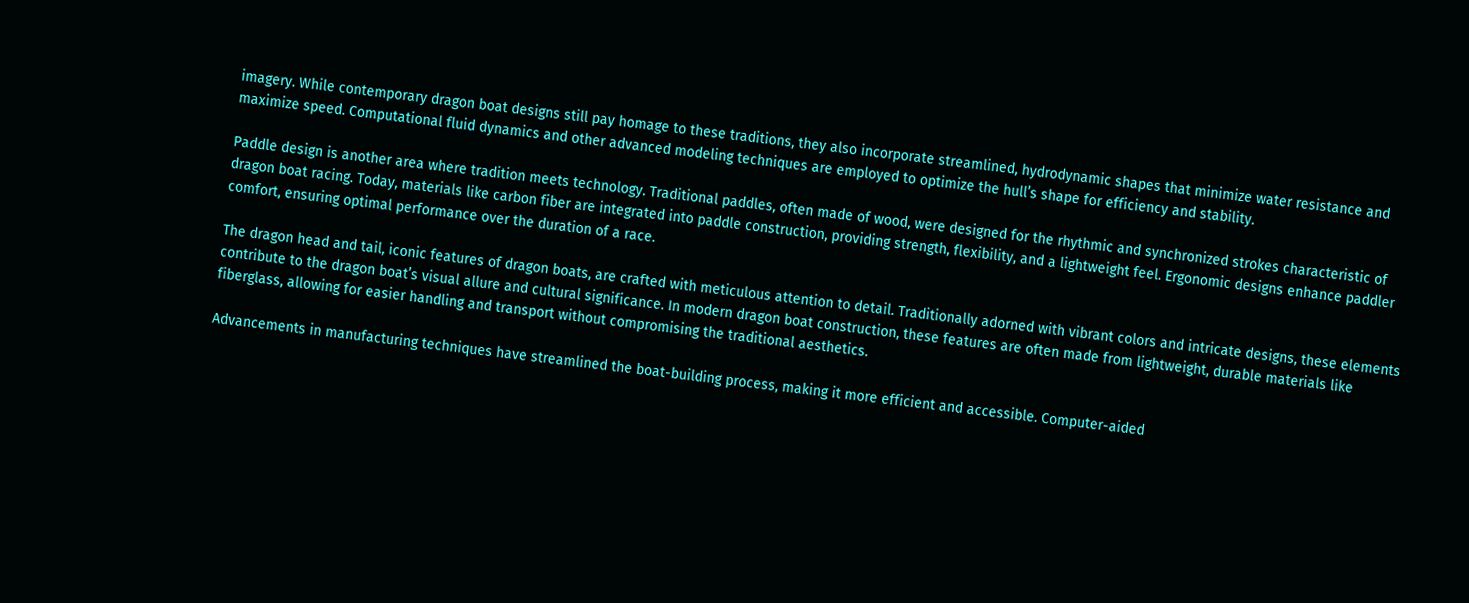imagery. While contemporary dragon boat designs still pay homage to these traditions, they also incorporate streamlined, hydrodynamic shapes that minimize water resistance and maximize speed. Computational fluid dynamics and other advanced modeling techniques are employed to optimize the hull’s shape for efficiency and stability.

Paddle design is another area where tradition meets technology. Traditional paddles, often made of wood, were designed for the rhythmic and synchronized strokes characteristic of dragon boat racing. Today, materials like carbon fiber are integrated into paddle construction, providing strength, flexibility, and a lightweight feel. Ergonomic designs enhance paddler comfort, ensuring optimal performance over the duration of a race.

The dragon head and tail, iconic features of dragon boats, are crafted with meticulous attention to detail. Traditionally adorned with vibrant colors and intricate designs, these elements contribute to the dragon boat’s visual allure and cultural significance. In modern dragon boat construction, these features are often made from lightweight, durable materials like fiberglass, allowing for easier handling and transport without compromising the traditional aesthetics.

Advancements in manufacturing techniques have streamlined the boat-building process, making it more efficient and accessible. Computer-aided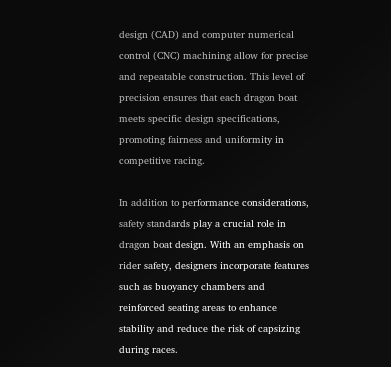design (CAD) and computer numerical control (CNC) machining allow for precise and repeatable construction. This level of precision ensures that each dragon boat meets specific design specifications, promoting fairness and uniformity in competitive racing.

In addition to performance considerations, safety standards play a crucial role in dragon boat design. With an emphasis on rider safety, designers incorporate features such as buoyancy chambers and reinforced seating areas to enhance stability and reduce the risk of capsizing during races.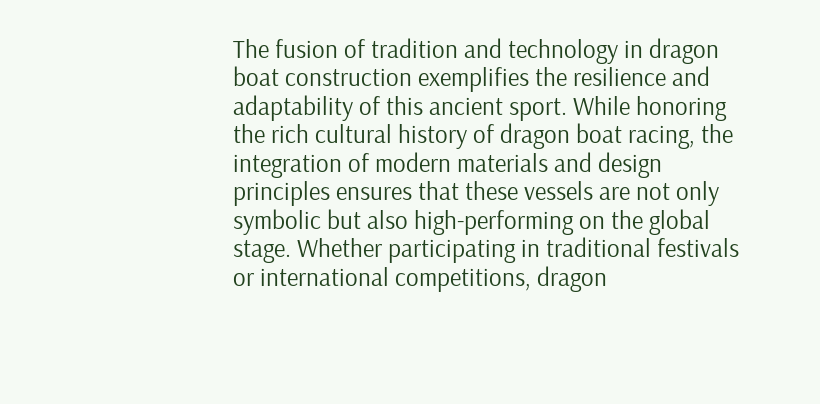The fusion of tradition and technology in dragon boat construction exemplifies the resilience and adaptability of this ancient sport. While honoring the rich cultural history of dragon boat racing, the integration of modern materials and design principles ensures that these vessels are not only symbolic but also high-performing on the global stage. Whether participating in traditional festivals or international competitions, dragon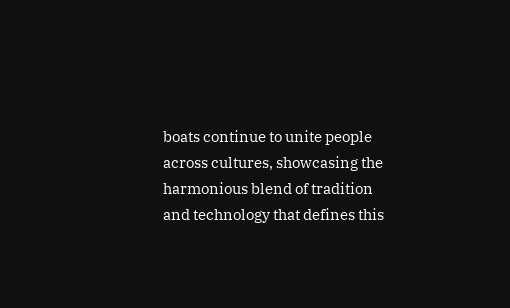boats continue to unite people across cultures, showcasing the harmonious blend of tradition and technology that defines this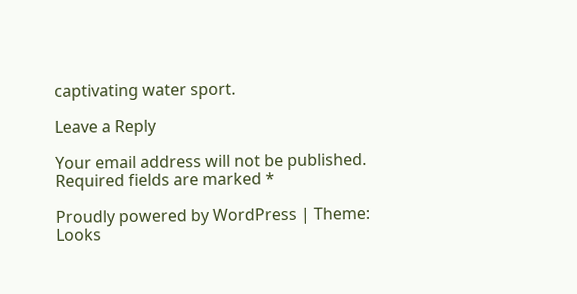captivating water sport.

Leave a Reply

Your email address will not be published. Required fields are marked *

Proudly powered by WordPress | Theme: Looks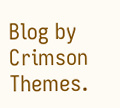Blog by Crimson Themes.